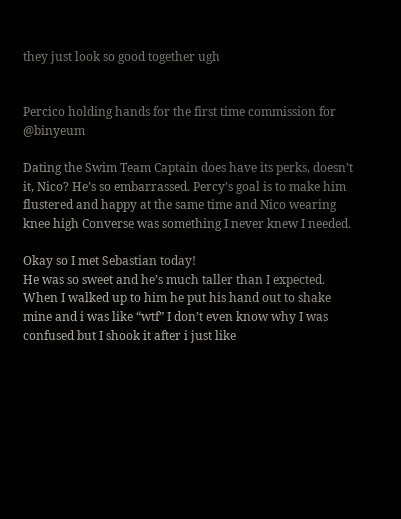they just look so good together ugh


Percico holding hands for the first time commission for @binyeum

Dating the Swim Team Captain does have its perks, doesn’t it, Nico? He’s so embarrassed. Percy’s goal is to make him flustered and happy at the same time and Nico wearing knee high Converse was something I never knew I needed.

Okay so I met Sebastian today!
He was so sweet and he’s much taller than I expected.
When I walked up to him he put his hand out to shake mine and i was like “wtf” I don’t even know why I was confused but I shook it after i just like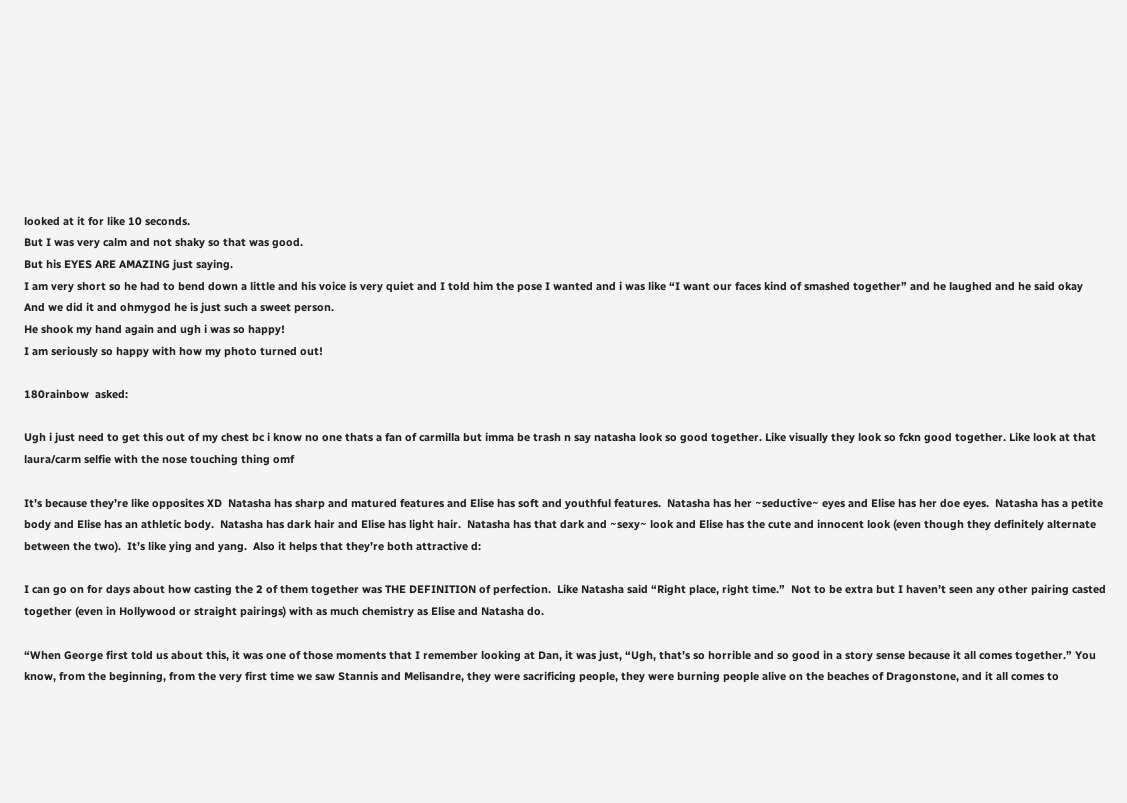looked at it for like 10 seconds.
But I was very calm and not shaky so that was good.
But his EYES ARE AMAZING just saying.
I am very short so he had to bend down a little and his voice is very quiet and I told him the pose I wanted and i was like “I want our faces kind of smashed together” and he laughed and he said okay
And we did it and ohmygod he is just such a sweet person.
He shook my hand again and ugh i was so happy!
I am seriously so happy with how my photo turned out!

180rainbow  asked:

Ugh i just need to get this out of my chest bc i know no one thats a fan of carmilla but imma be trash n say natasha look so good together. Like visually they look so fckn good together. Like look at that laura/carm selfie with the nose touching thing omf

It’s because they’re like opposites XD  Natasha has sharp and matured features and Elise has soft and youthful features.  Natasha has her ~seductive~ eyes and Elise has her doe eyes.  Natasha has a petite body and Elise has an athletic body.  Natasha has dark hair and Elise has light hair.  Natasha has that dark and ~sexy~ look and Elise has the cute and innocent look (even though they definitely alternate between the two).  It’s like ying and yang.  Also it helps that they’re both attractive d:

I can go on for days about how casting the 2 of them together was THE DEFINITION of perfection.  Like Natasha said “Right place, right time.”  Not to be extra but I haven’t seen any other pairing casted together (even in Hollywood or straight pairings) with as much chemistry as Elise and Natasha do.

“When George first told us about this, it was one of those moments that I remember looking at Dan, it was just, “Ugh, that’s so horrible and so good in a story sense because it all comes together.” You know, from the beginning, from the very first time we saw Stannis and Melisandre, they were sacrificing people, they were burning people alive on the beaches of Dragonstone, and it all comes to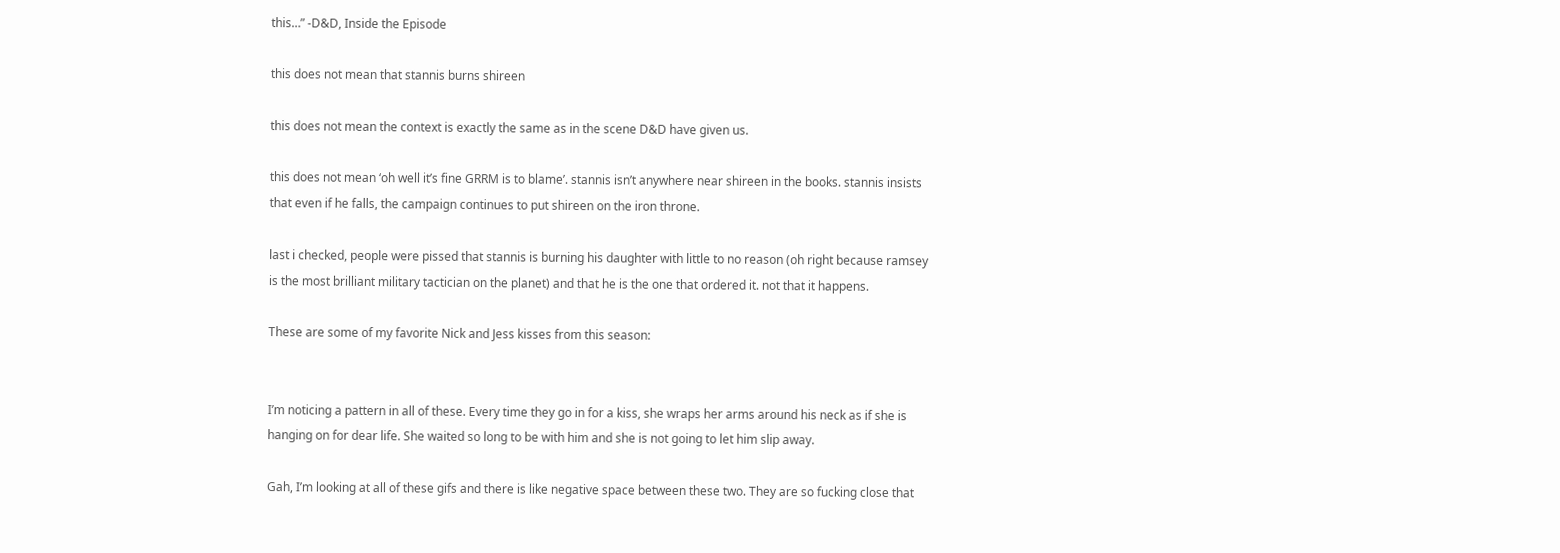this…” -D&D, Inside the Episode

this does not mean that stannis burns shireen

this does not mean the context is exactly the same as in the scene D&D have given us.

this does not mean ‘oh well it’s fine GRRM is to blame’. stannis isn’t anywhere near shireen in the books. stannis insists that even if he falls, the campaign continues to put shireen on the iron throne.

last i checked, people were pissed that stannis is burning his daughter with little to no reason (oh right because ramsey is the most brilliant military tactician on the planet) and that he is the one that ordered it. not that it happens.

These are some of my favorite Nick and Jess kisses from this season:


I’m noticing a pattern in all of these. Every time they go in for a kiss, she wraps her arms around his neck as if she is hanging on for dear life. She waited so long to be with him and she is not going to let him slip away.

Gah, I’m looking at all of these gifs and there is like negative space between these two. They are so fucking close that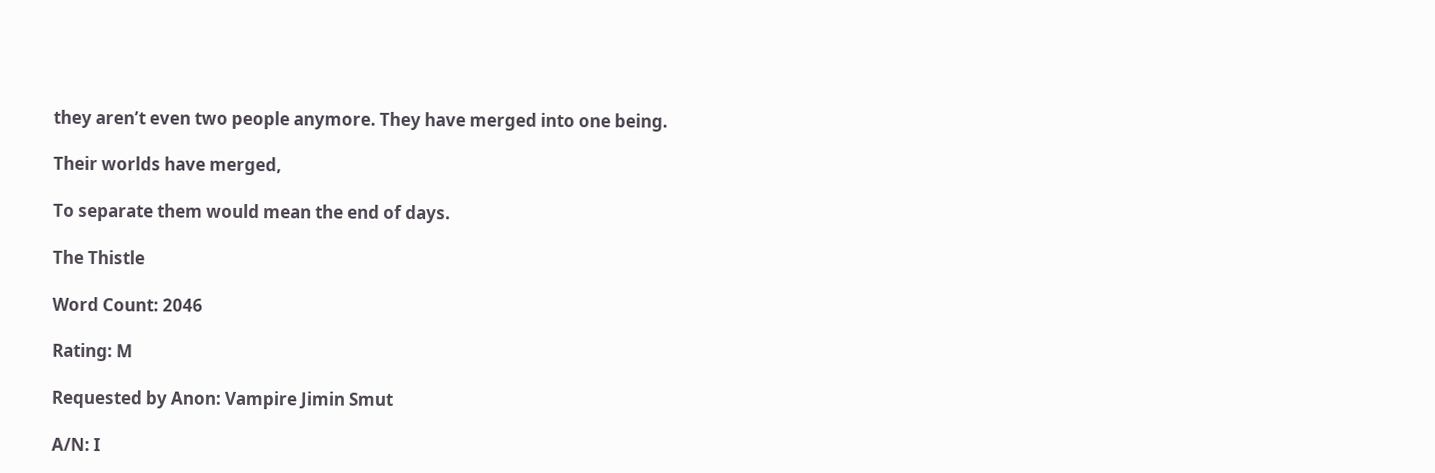they aren’t even two people anymore. They have merged into one being.

Their worlds have merged,

To separate them would mean the end of days.

The Thistle

Word Count: 2046

Rating: M

Requested by Anon: Vampire Jimin Smut

A/N: I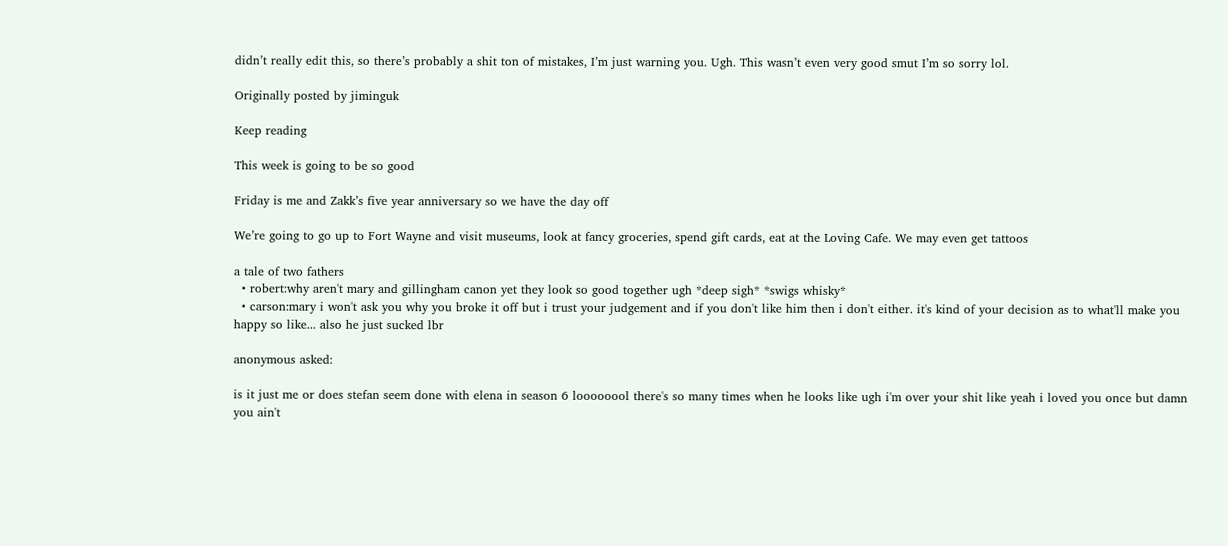didn’t really edit this, so there’s probably a shit ton of mistakes, I’m just warning you. Ugh. This wasn’t even very good smut I’m so sorry lol.

Originally posted by jiminguk

Keep reading

This week is going to be so good

Friday is me and Zakk’s five year anniversary so we have the day off

We’re going to go up to Fort Wayne and visit museums, look at fancy groceries, spend gift cards, eat at the Loving Cafe. We may even get tattoos

a tale of two fathers
  • robert:why aren't mary and gillingham canon yet they look so good together ugh *deep sigh* *swigs whisky*
  • carson:mary i won't ask you why you broke it off but i trust your judgement and if you don't like him then i don't either. it's kind of your decision as to what'll make you happy so like... also he just sucked lbr

anonymous asked:

is it just me or does stefan seem done with elena in season 6 loooooool there's so many times when he looks like ugh i'm over your shit like yeah i loved you once but damn you ain't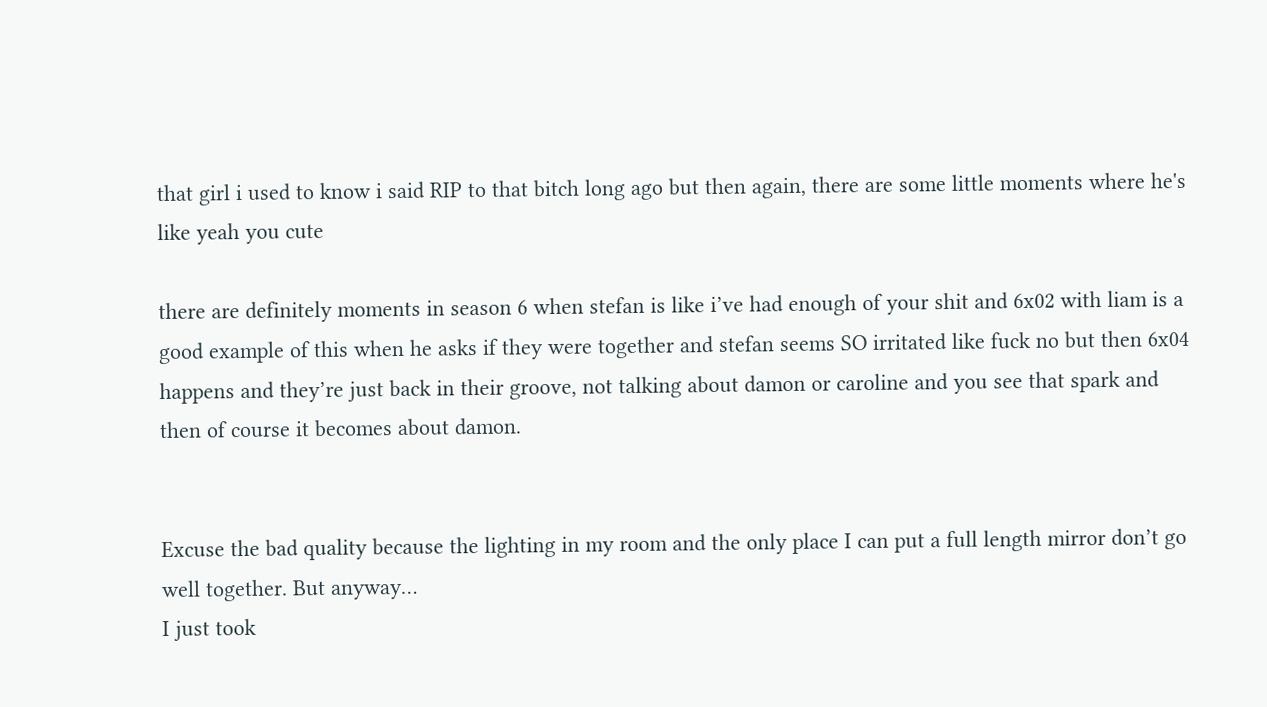that girl i used to know i said RIP to that bitch long ago but then again, there are some little moments where he's like yeah you cute

there are definitely moments in season 6 when stefan is like i’ve had enough of your shit and 6x02 with liam is a good example of this when he asks if they were together and stefan seems SO irritated like fuck no but then 6x04 happens and they’re just back in their groove, not talking about damon or caroline and you see that spark and then of course it becomes about damon.


Excuse the bad quality because the lighting in my room and the only place I can put a full length mirror don’t go well together. But anyway…
I just took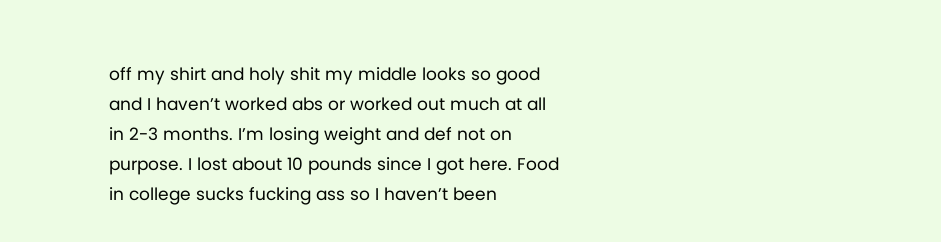off my shirt and holy shit my middle looks so good and I haven’t worked abs or worked out much at all in 2-3 months. I’m losing weight and def not on purpose. I lost about 10 pounds since I got here. Food in college sucks fucking ass so I haven’t been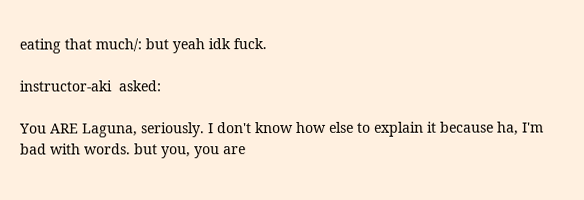eating that much/: but yeah idk fuck.

instructor-aki  asked:

You ARE Laguna, seriously. I don't know how else to explain it because ha, I'm bad with words. but you, you are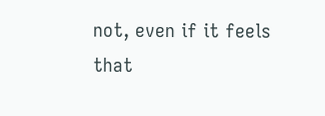not, even if it feels that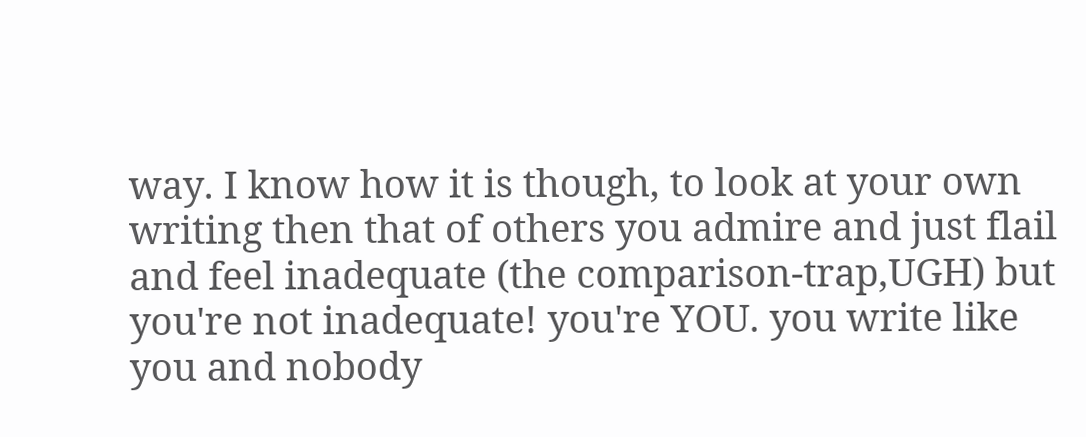way. I know how it is though, to look at your own writing then that of others you admire and just flail and feel inadequate (the comparison-trap,UGH) but you're not inadequate! you're YOU. you write like you and nobody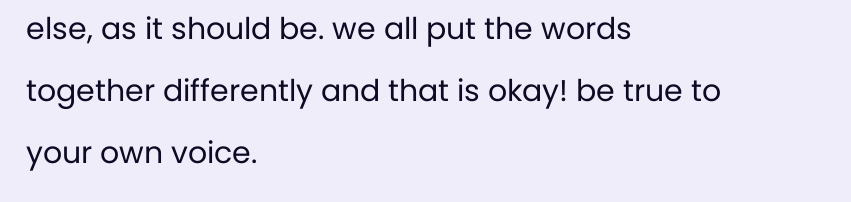else, as it should be. we all put the words together differently and that is okay! be true to your own voice.